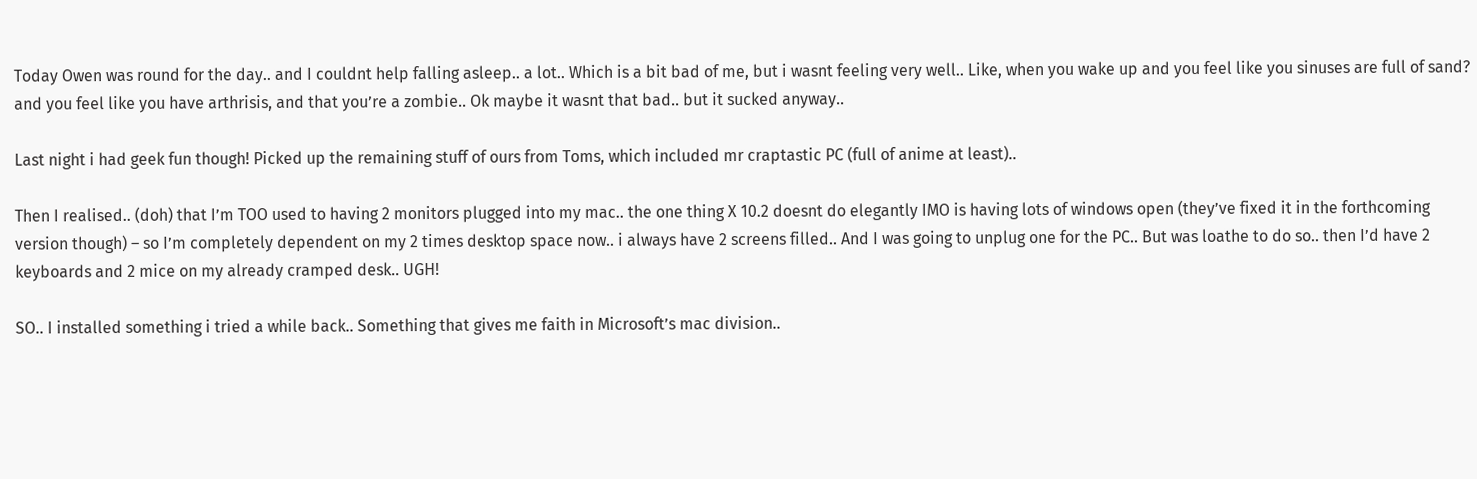Today Owen was round for the day.. and I couldnt help falling asleep.. a lot.. Which is a bit bad of me, but i wasnt feeling very well.. Like, when you wake up and you feel like you sinuses are full of sand? and you feel like you have arthrisis, and that you’re a zombie.. Ok maybe it wasnt that bad.. but it sucked anyway..

Last night i had geek fun though! Picked up the remaining stuff of ours from Toms, which included mr craptastic PC (full of anime at least)..

Then I realised.. (doh) that I’m TOO used to having 2 monitors plugged into my mac.. the one thing X 10.2 doesnt do elegantly IMO is having lots of windows open (they’ve fixed it in the forthcoming version though) – so I’m completely dependent on my 2 times desktop space now.. i always have 2 screens filled.. And I was going to unplug one for the PC.. But was loathe to do so.. then I’d have 2 keyboards and 2 mice on my already cramped desk.. UGH!

SO.. I installed something i tried a while back.. Something that gives me faith in Microsoft’s mac division..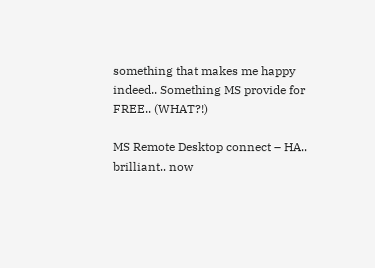something that makes me happy indeed.. Something MS provide for FREE.. (WHAT?!)

MS Remote Desktop connect – HA.. brilliant.. now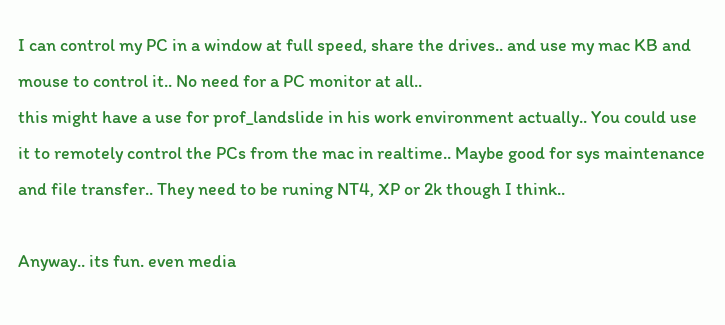I can control my PC in a window at full speed, share the drives.. and use my mac KB and mouse to control it.. No need for a PC monitor at all..
this might have a use for prof_landslide in his work environment actually.. You could use it to remotely control the PCs from the mac in realtime.. Maybe good for sys maintenance and file transfer.. They need to be runing NT4, XP or 2k though I think..

Anyway.. its fun. even media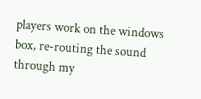players work on the windows box, re-routing the sound through my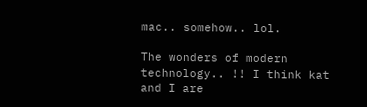mac.. somehow.. lol.

The wonders of modern technology.. !! I think kat and I are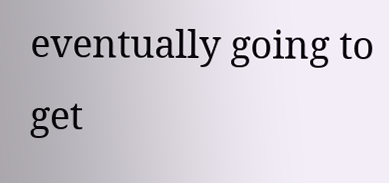eventually going to get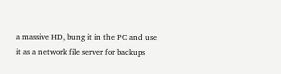a massive HD, bung it in the PC and use it as a network file server for backups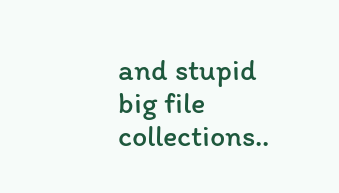and stupid big file collections..